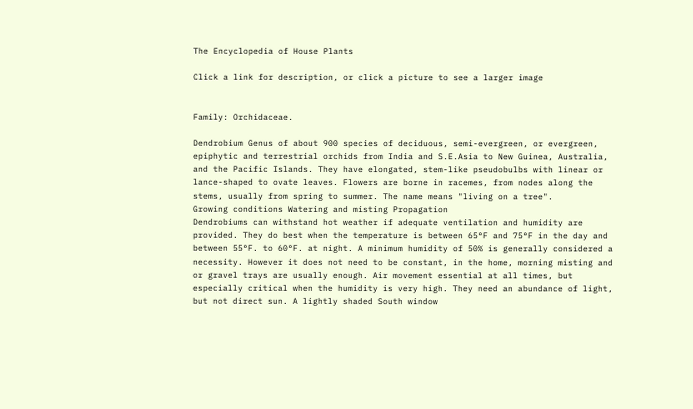The Encyclopedia of House Plants

Click a link for description, or click a picture to see a larger image


Family: Orchidaceae.

Dendrobium Genus of about 900 species of deciduous, semi-evergreen, or evergreen, epiphytic and terrestrial orchids from India and S.E.Asia to New Guinea, Australia, and the Pacific Islands. They have elongated, stem-like pseudobulbs with linear or lance-shaped to ovate leaves. Flowers are borne in racemes, from nodes along the stems, usually from spring to summer. The name means "living on a tree".
Growing conditions Watering and misting Propagation
Dendrobiums can withstand hot weather if adequate ventilation and humidity are provided. They do best when the temperature is between 65°F and 75°F in the day and between 55°F. to 60°F. at night. A minimum humidity of 50% is generally considered a necessity. However it does not need to be constant, in the home, morning misting and or gravel trays are usually enough. Air movement essential at all times, but especially critical when the humidity is very high. They need an abundance of light, but not direct sun. A lightly shaded South window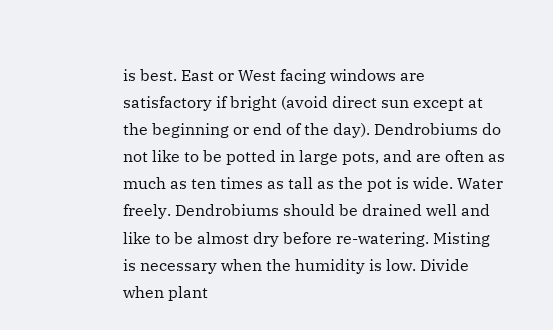is best. East or West facing windows are satisfactory if bright (avoid direct sun except at the beginning or end of the day). Dendrobiums do not like to be potted in large pots, and are often as much as ten times as tall as the pot is wide. Water freely. Dendrobiums should be drained well and like to be almost dry before re-watering. Misting is necessary when the humidity is low. Divide when plant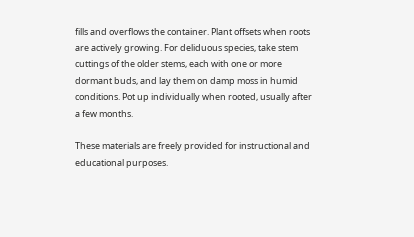fills and overflows the container. Plant offsets when roots are actively growing. For deliduous species, take stem cuttings of the older stems, each with one or more dormant buds, and lay them on damp moss in humid conditions. Pot up individually when rooted, usually after a few months.

These materials are freely provided for instructional and educational purposes.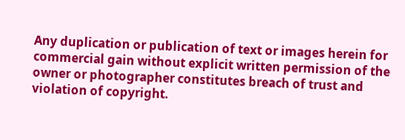Any duplication or publication of text or images herein for commercial gain without explicit written permission of the owner or photographer constitutes breach of trust and violation of copyright.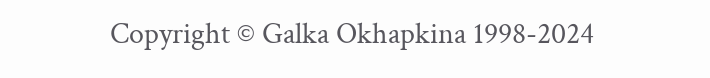Copyright © Galka Okhapkina 1998-2024